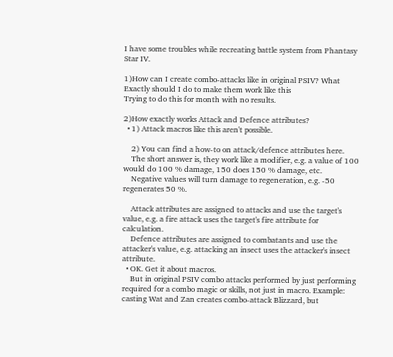I have some troubles while recreating battle system from Phantasy Star IV.

1)How can I create combo-attacks like in original PSIV? What Exactly should I do to make them work like this
Trying to do this for month with no results.

2)How exactly works Attack and Defence attributes?
  • 1) Attack macros like this aren't possible.

    2) You can find a how-to on attack/defence attributes here.
    The short answer is, they work like a modifier, e.g. a value of 100 would do 100 % damage, 150 does 150 % damage, etc.
    Negative values will turn damage to regeneration, e.g. -50 regenerates 50 %.

    Attack attributes are assigned to attacks and use the target's value, e.g. a fire attack uses the target's fire attribute for calculation.
    Defence attributes are assigned to combatants and use the attacker's value, e.g. attacking an insect uses the attacker's insect attribute.
  • OK. Get it about macros.
    But in original PSIV combo attacks performed by just performing required for a combo magic or skills, not just in macro. Example: casting Wat and Zan creates combo-attack Blizzard, but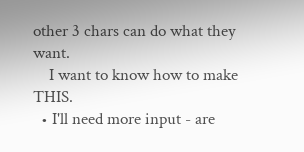other 3 chars can do what they want.
    I want to know how to make THIS.
  • I'll need more input - are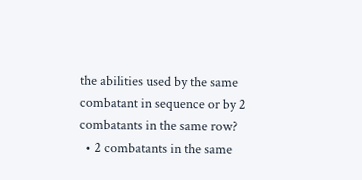the abilities used by the same combatant in sequence or by 2 combatants in the same row?
  • 2 combatants in the same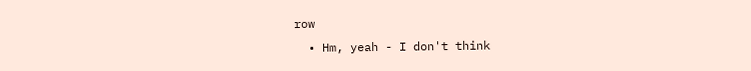row
  • Hm, yeah - I don't think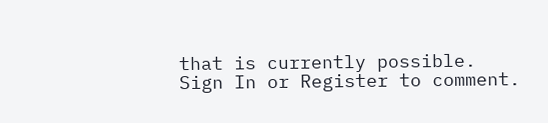that is currently possible.
Sign In or Register to comment.